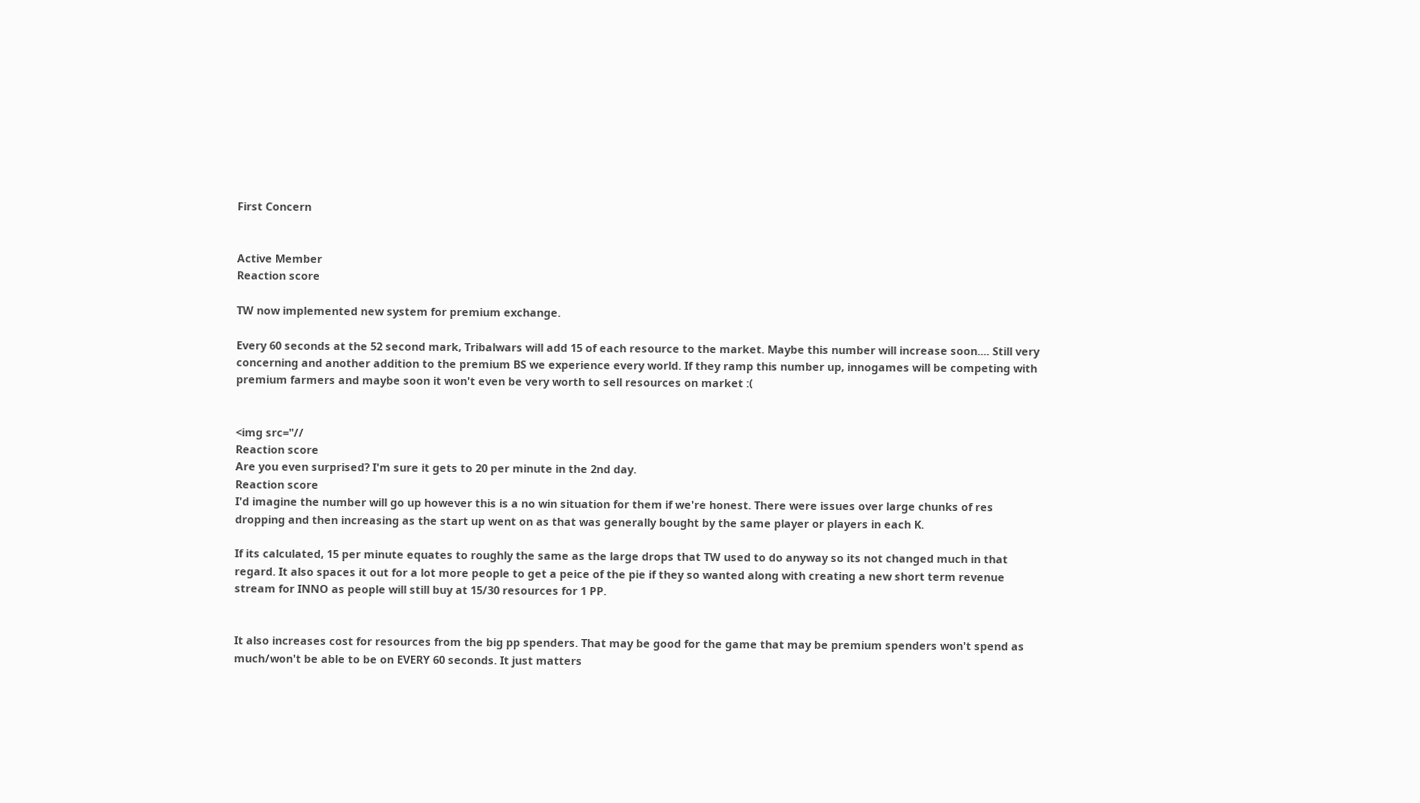First Concern


Active Member
Reaction score

TW now implemented new system for premium exchange.

Every 60 seconds at the 52 second mark, Tribalwars will add 15 of each resource to the market. Maybe this number will increase soon.... Still very concerning and another addition to the premium BS we experience every world. If they ramp this number up, innogames will be competing with premium farmers and maybe soon it won't even be very worth to sell resources on market :(


<img src="//
Reaction score
Are you even surprised? I'm sure it gets to 20 per minute in the 2nd day.
Reaction score
I'd imagine the number will go up however this is a no win situation for them if we're honest. There were issues over large chunks of res dropping and then increasing as the start up went on as that was generally bought by the same player or players in each K.

If its calculated, 15 per minute equates to roughly the same as the large drops that TW used to do anyway so its not changed much in that regard. It also spaces it out for a lot more people to get a peice of the pie if they so wanted along with creating a new short term revenue stream for INNO as people will still buy at 15/30 resources for 1 PP.


It also increases cost for resources from the big pp spenders. That may be good for the game that may be premium spenders won't spend as much/won't be able to be on EVERY 60 seconds. It just matters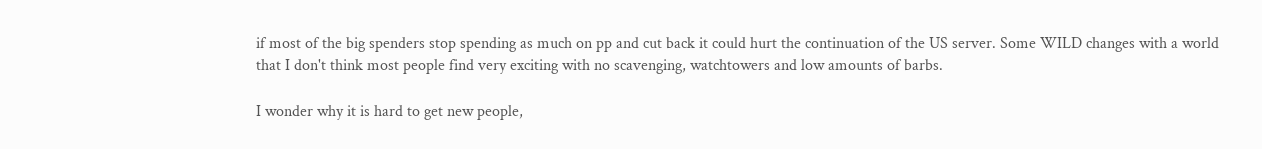if most of the big spenders stop spending as much on pp and cut back it could hurt the continuation of the US server. Some WILD changes with a world that I don't think most people find very exciting with no scavenging, watchtowers and low amounts of barbs.

I wonder why it is hard to get new people,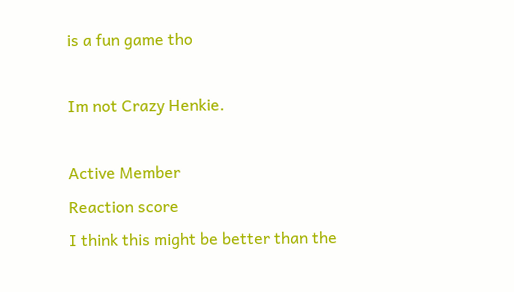is a fun game tho

Im not Crazy Henkie.

Active Member
Reaction score
I think this might be better than the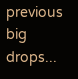previous big drops...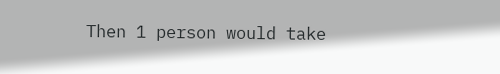Then 1 person would take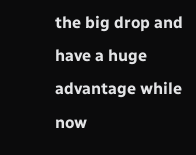the big drop and have a huge advantage while now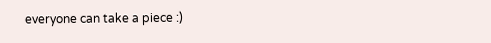everyone can take a piece :)